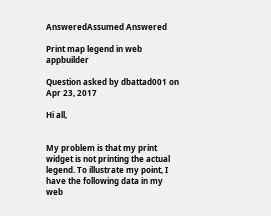AnsweredAssumed Answered

Print map legend in web appbuilder

Question asked by dbattad001 on Apr 23, 2017

Hi all,


My problem is that my print widget is not printing the actual legend. To illustrate my point, I have the following data in my web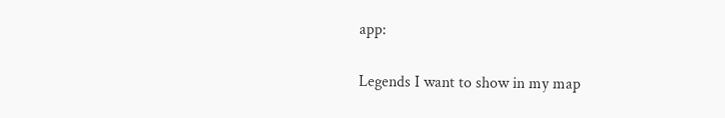app:

Legends I want to show in my map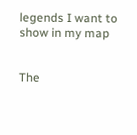legends I want to show in my map


The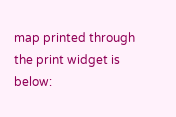map printed through the print widget is below: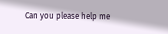Can you please help me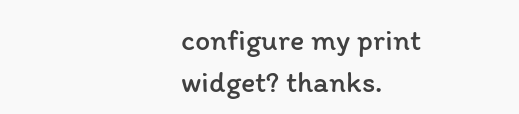configure my print widget? thanks.